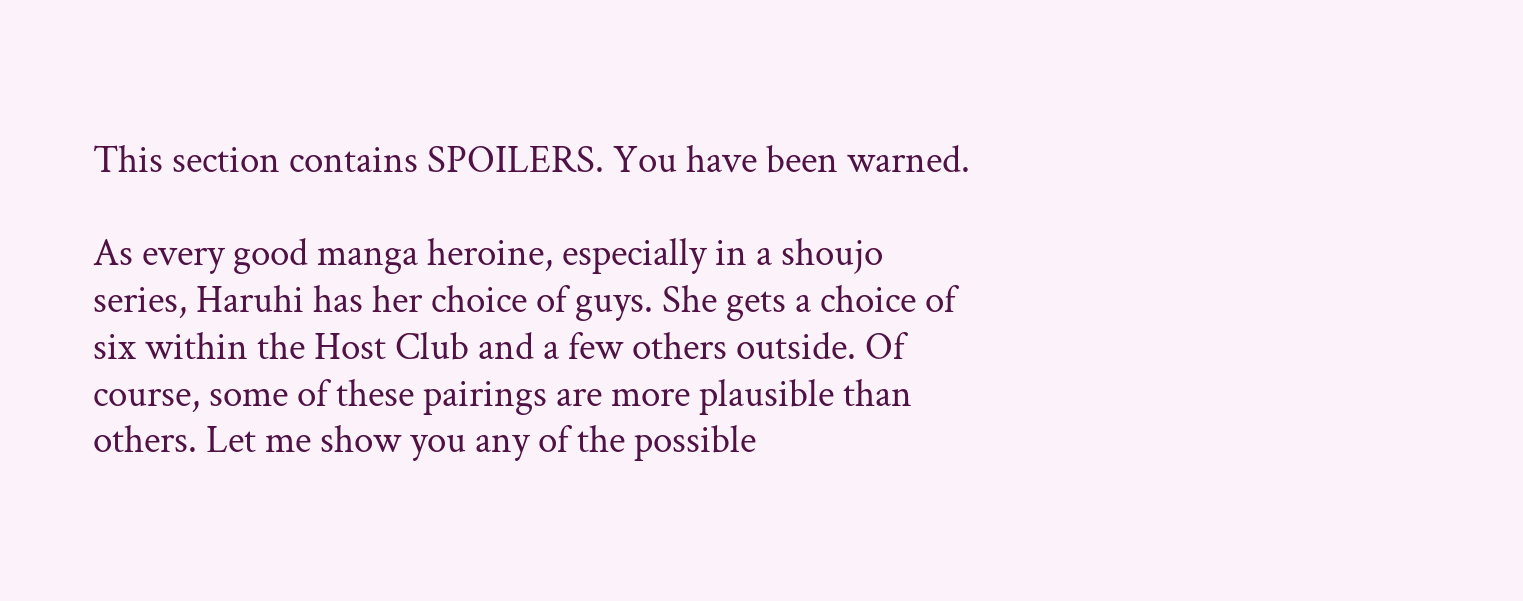This section contains SPOILERS. You have been warned.

As every good manga heroine, especially in a shoujo series, Haruhi has her choice of guys. She gets a choice of six within the Host Club and a few others outside. Of course, some of these pairings are more plausible than others. Let me show you any of the possible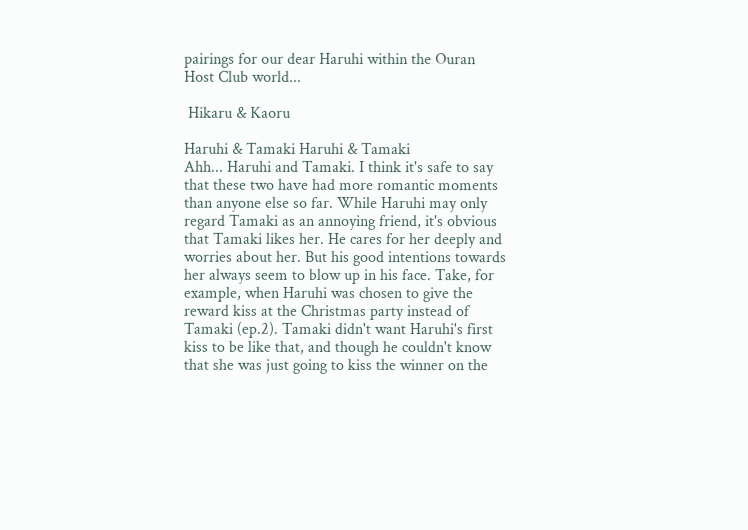pairings for our dear Haruhi within the Ouran Host Club world...

 Hikaru & Kaoru

Haruhi & Tamaki Haruhi & Tamaki
Ahh... Haruhi and Tamaki. I think it's safe to say that these two have had more romantic moments than anyone else so far. While Haruhi may only regard Tamaki as an annoying friend, it's obvious that Tamaki likes her. He cares for her deeply and worries about her. But his good intentions towards her always seem to blow up in his face. Take, for example, when Haruhi was chosen to give the reward kiss at the Christmas party instead of Tamaki (ep.2). Tamaki didn't want Haruhi's first kiss to be like that, and though he couldn't know that she was just going to kiss the winner on the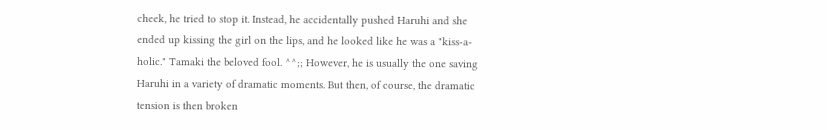cheek, he tried to stop it. Instead, he accidentally pushed Haruhi and she ended up kissing the girl on the lips, and he looked like he was a "kiss-a-holic." Tamaki the beloved fool. ^^;; However, he is usually the one saving Haruhi in a variety of dramatic moments. But then, of course, the dramatic tension is then broken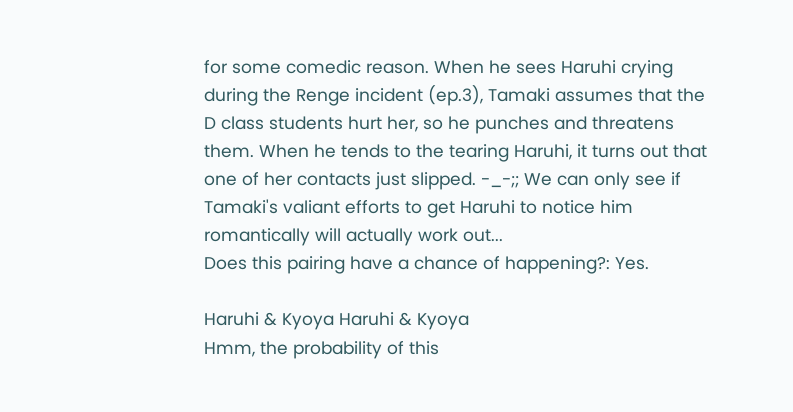for some comedic reason. When he sees Haruhi crying during the Renge incident (ep.3), Tamaki assumes that the D class students hurt her, so he punches and threatens them. When he tends to the tearing Haruhi, it turns out that one of her contacts just slipped. -_-;; We can only see if Tamaki's valiant efforts to get Haruhi to notice him romantically will actually work out...
Does this pairing have a chance of happening?: Yes.

Haruhi & Kyoya Haruhi & Kyoya
Hmm, the probability of this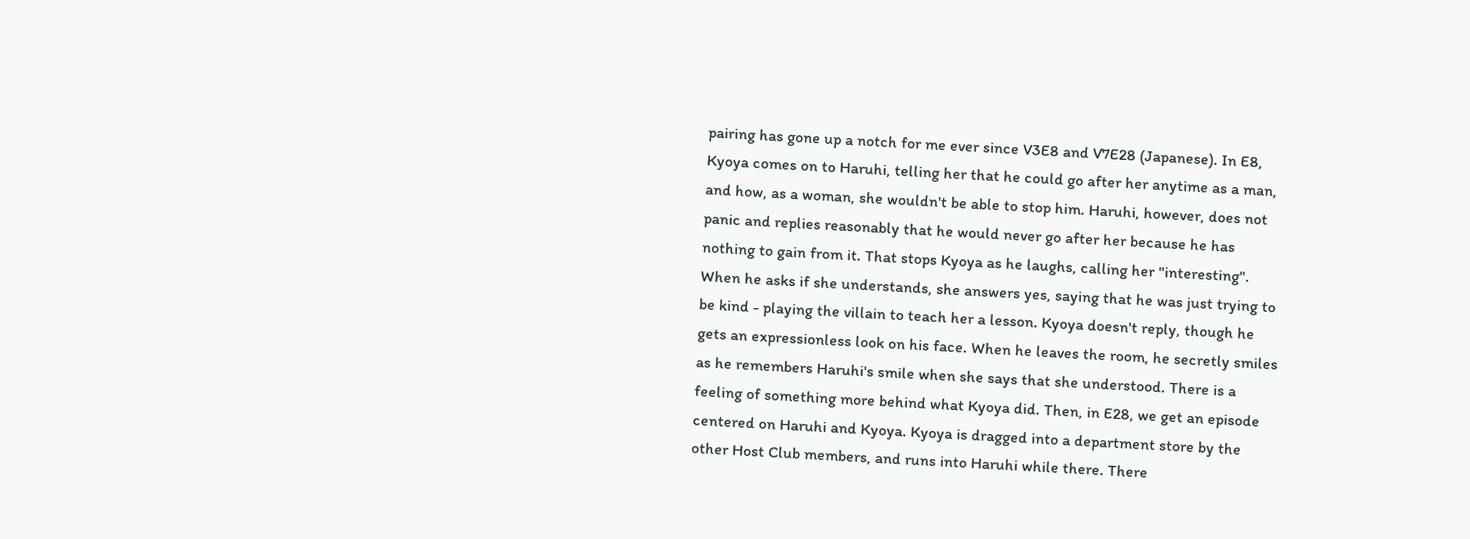pairing has gone up a notch for me ever since V3E8 and V7E28 (Japanese). In E8, Kyoya comes on to Haruhi, telling her that he could go after her anytime as a man, and how, as a woman, she wouldn't be able to stop him. Haruhi, however, does not panic and replies reasonably that he would never go after her because he has nothing to gain from it. That stops Kyoya as he laughs, calling her "interesting". When he asks if she understands, she answers yes, saying that he was just trying to be kind - playing the villain to teach her a lesson. Kyoya doesn't reply, though he gets an expressionless look on his face. When he leaves the room, he secretly smiles as he remembers Haruhi's smile when she says that she understood. There is a feeling of something more behind what Kyoya did. Then, in E28, we get an episode centered on Haruhi and Kyoya. Kyoya is dragged into a department store by the other Host Club members, and runs into Haruhi while there. There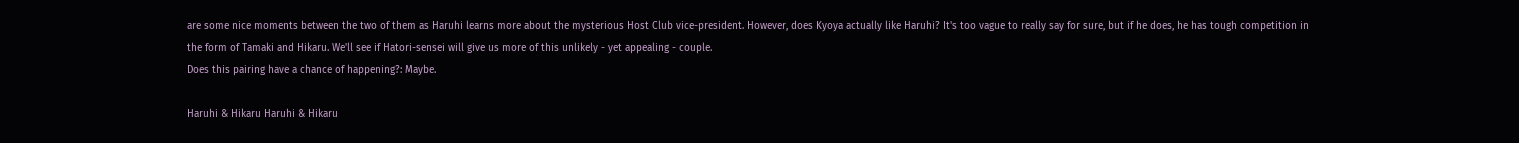are some nice moments between the two of them as Haruhi learns more about the mysterious Host Club vice-president. However, does Kyoya actually like Haruhi? It's too vague to really say for sure, but if he does, he has tough competition in the form of Tamaki and Hikaru. We'll see if Hatori-sensei will give us more of this unlikely - yet appealing - couple.
Does this pairing have a chance of happening?: Maybe.

Haruhi & Hikaru Haruhi & Hikaru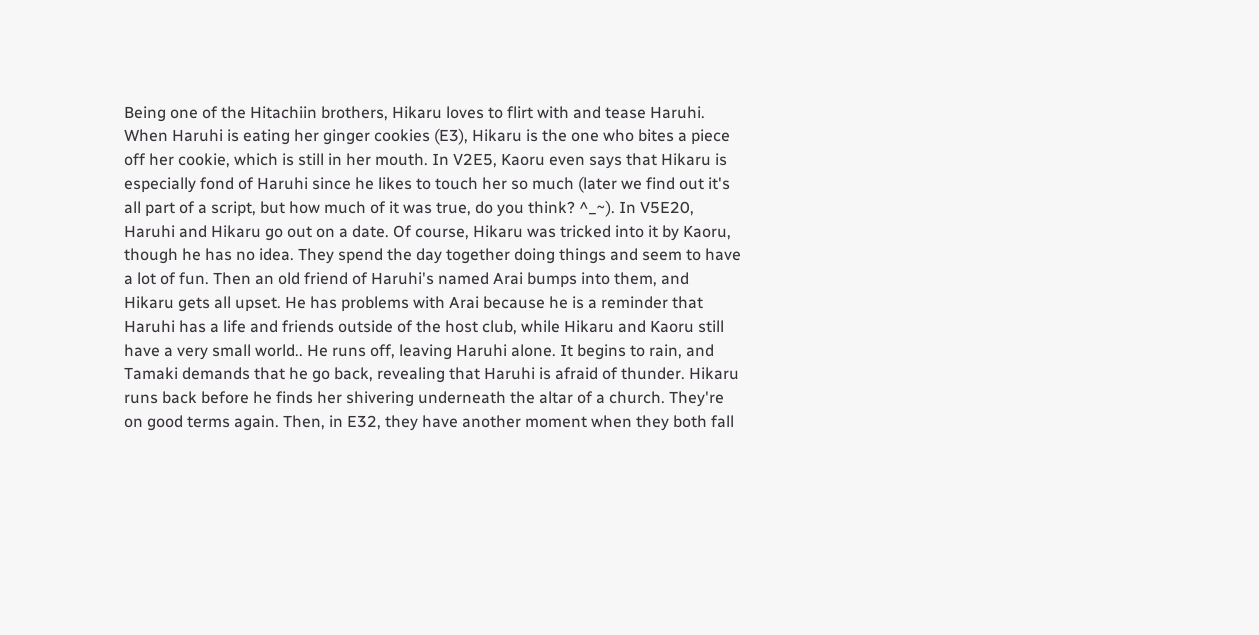Being one of the Hitachiin brothers, Hikaru loves to flirt with and tease Haruhi. When Haruhi is eating her ginger cookies (E3), Hikaru is the one who bites a piece off her cookie, which is still in her mouth. In V2E5, Kaoru even says that Hikaru is especially fond of Haruhi since he likes to touch her so much (later we find out it's all part of a script, but how much of it was true, do you think? ^_~). In V5E20, Haruhi and Hikaru go out on a date. Of course, Hikaru was tricked into it by Kaoru, though he has no idea. They spend the day together doing things and seem to have a lot of fun. Then an old friend of Haruhi's named Arai bumps into them, and Hikaru gets all upset. He has problems with Arai because he is a reminder that Haruhi has a life and friends outside of the host club, while Hikaru and Kaoru still have a very small world.. He runs off, leaving Haruhi alone. It begins to rain, and Tamaki demands that he go back, revealing that Haruhi is afraid of thunder. Hikaru runs back before he finds her shivering underneath the altar of a church. They're on good terms again. Then, in E32, they have another moment when they both fall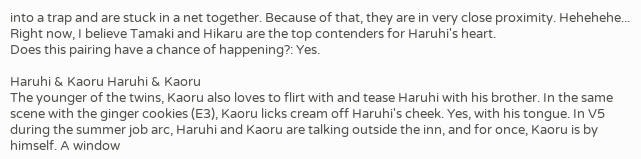into a trap and are stuck in a net together. Because of that, they are in very close proximity. Hehehehe... Right now, I believe Tamaki and Hikaru are the top contenders for Haruhi's heart.
Does this pairing have a chance of happening?: Yes.

Haruhi & Kaoru Haruhi & Kaoru
The younger of the twins, Kaoru also loves to flirt with and tease Haruhi with his brother. In the same scene with the ginger cookies (E3), Kaoru licks cream off Haruhi's cheek. Yes, with his tongue. In V5 during the summer job arc, Haruhi and Kaoru are talking outside the inn, and for once, Kaoru is by himself. A window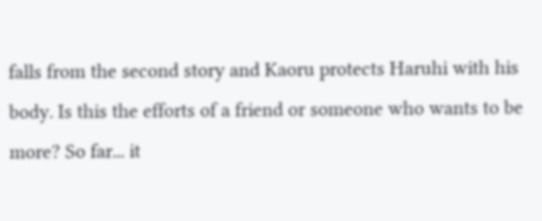falls from the second story and Kaoru protects Haruhi with his body. Is this the efforts of a friend or someone who wants to be more? So far... it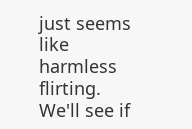just seems like harmless flirting. We'll see if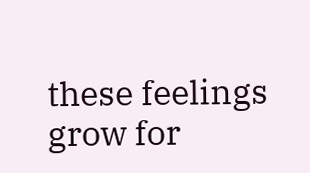these feelings grow for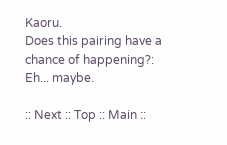Kaoru.
Does this pairing have a chance of happening?: Eh... maybe.

:: Next :: Top :: Main ::